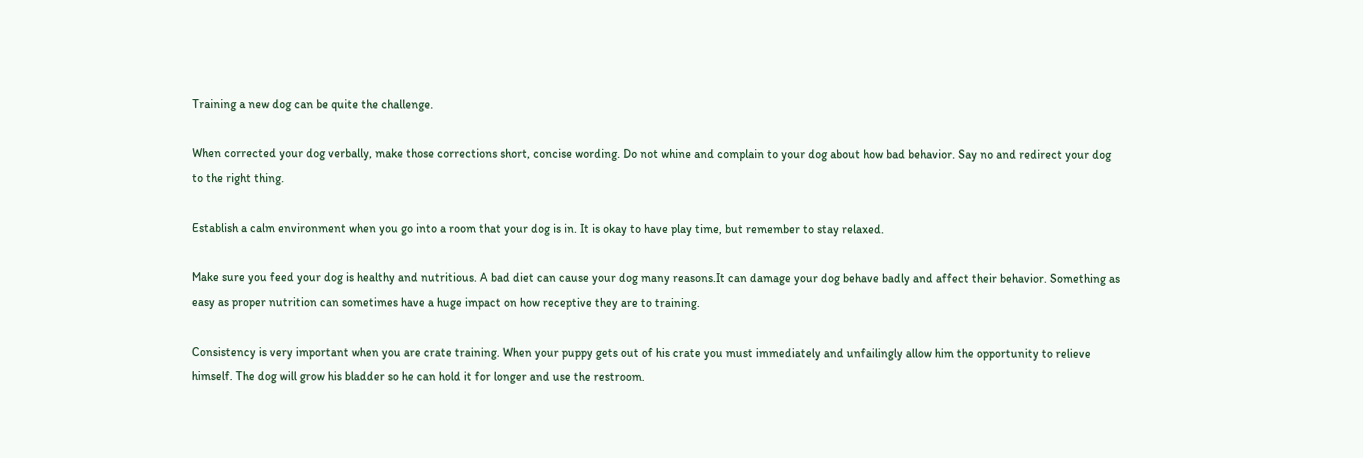Training a new dog can be quite the challenge.

When corrected your dog verbally, make those corrections short, concise wording. Do not whine and complain to your dog about how bad behavior. Say no and redirect your dog to the right thing.

Establish a calm environment when you go into a room that your dog is in. It is okay to have play time, but remember to stay relaxed.

Make sure you feed your dog is healthy and nutritious. A bad diet can cause your dog many reasons.It can damage your dog behave badly and affect their behavior. Something as easy as proper nutrition can sometimes have a huge impact on how receptive they are to training.

Consistency is very important when you are crate training. When your puppy gets out of his crate you must immediately and unfailingly allow him the opportunity to relieve himself. The dog will grow his bladder so he can hold it for longer and use the restroom.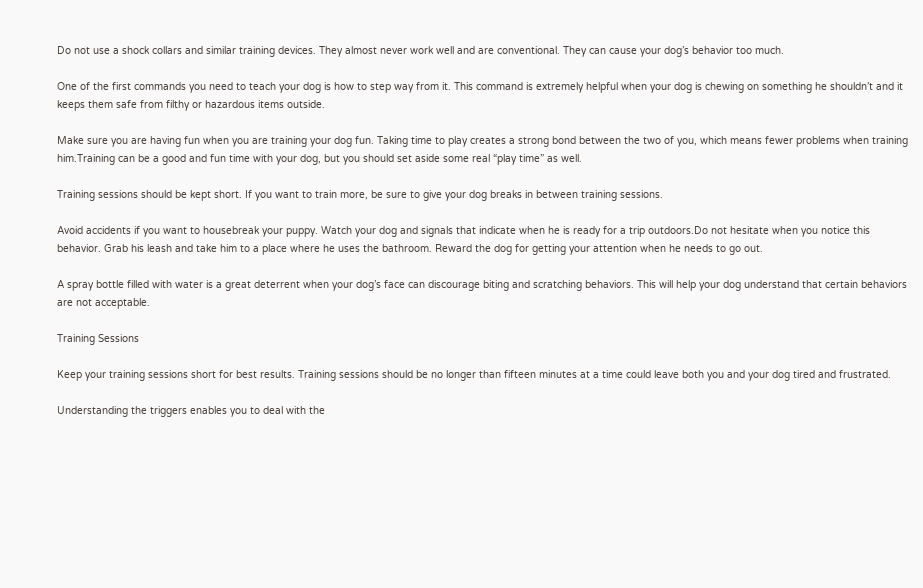Do not use a shock collars and similar training devices. They almost never work well and are conventional. They can cause your dog’s behavior too much.

One of the first commands you need to teach your dog is how to step way from it. This command is extremely helpful when your dog is chewing on something he shouldn’t and it keeps them safe from filthy or hazardous items outside.

Make sure you are having fun when you are training your dog fun. Taking time to play creates a strong bond between the two of you, which means fewer problems when training him.Training can be a good and fun time with your dog, but you should set aside some real “play time” as well.

Training sessions should be kept short. If you want to train more, be sure to give your dog breaks in between training sessions.

Avoid accidents if you want to housebreak your puppy. Watch your dog and signals that indicate when he is ready for a trip outdoors.Do not hesitate when you notice this behavior. Grab his leash and take him to a place where he uses the bathroom. Reward the dog for getting your attention when he needs to go out.

A spray bottle filled with water is a great deterrent when your dog’s face can discourage biting and scratching behaviors. This will help your dog understand that certain behaviors are not acceptable.

Training Sessions

Keep your training sessions short for best results. Training sessions should be no longer than fifteen minutes at a time could leave both you and your dog tired and frustrated.

Understanding the triggers enables you to deal with the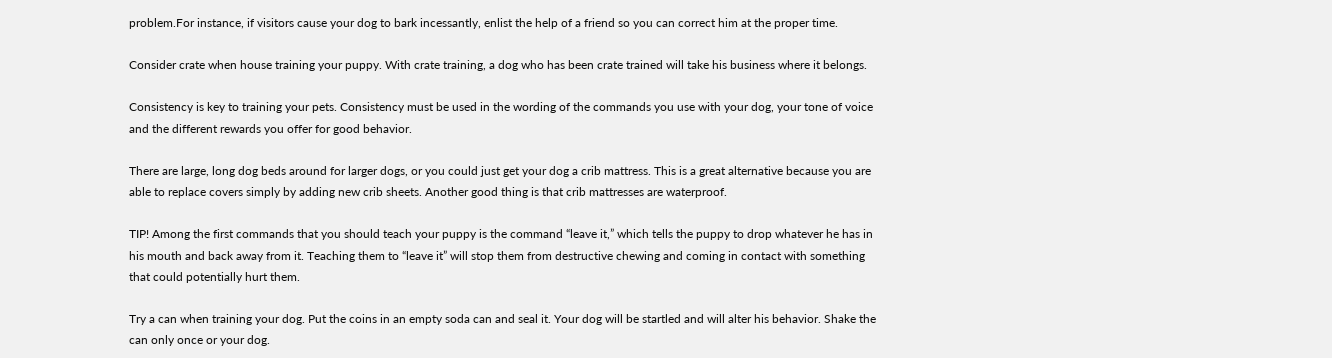problem.For instance, if visitors cause your dog to bark incessantly, enlist the help of a friend so you can correct him at the proper time.

Consider crate when house training your puppy. With crate training, a dog who has been crate trained will take his business where it belongs.

Consistency is key to training your pets. Consistency must be used in the wording of the commands you use with your dog, your tone of voice and the different rewards you offer for good behavior.

There are large, long dog beds around for larger dogs, or you could just get your dog a crib mattress. This is a great alternative because you are able to replace covers simply by adding new crib sheets. Another good thing is that crib mattresses are waterproof.

TIP! Among the first commands that you should teach your puppy is the command “leave it,” which tells the puppy to drop whatever he has in his mouth and back away from it. Teaching them to “leave it” will stop them from destructive chewing and coming in contact with something that could potentially hurt them.

Try a can when training your dog. Put the coins in an empty soda can and seal it. Your dog will be startled and will alter his behavior. Shake the can only once or your dog.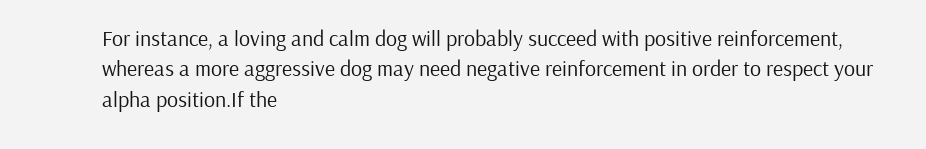For instance, a loving and calm dog will probably succeed with positive reinforcement, whereas a more aggressive dog may need negative reinforcement in order to respect your alpha position.If the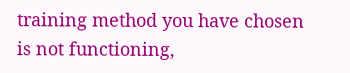training method you have chosen is not functioning,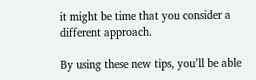it might be time that you consider a different approach.

By using these new tips, you’ll be able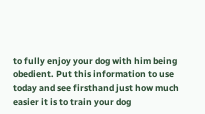to fully enjoy your dog with him being obedient. Put this information to use today and see firsthand just how much easier it is to train your dog